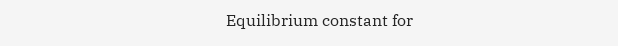Equilibrium constant for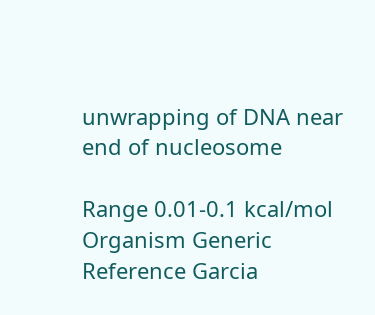unwrapping of DNA near end of nucleosome

Range 0.01-0.1 kcal/mol
Organism Generic
Reference Garcia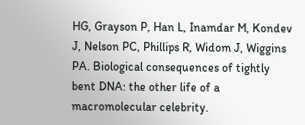HG, Grayson P, Han L, Inamdar M, Kondev J, Nelson PC, Phillips R, Widom J, Wiggins PA. Biological consequences of tightly bent DNA: the other life of a macromolecular celebrity.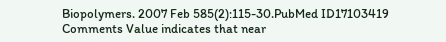Biopolymers. 2007 Feb 585(2):115-30.PubMed ID17103419
Comments Value indicates that near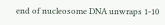end of nucleosome DNA unwraps 1-10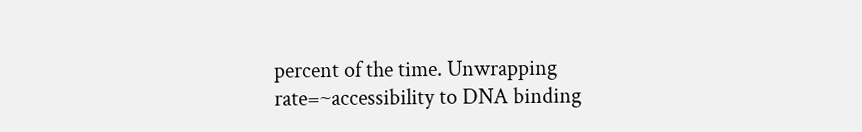percent of the time. Unwrapping rate=~accessibility to DNA binding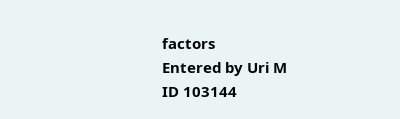factors
Entered by Uri M
ID 103144